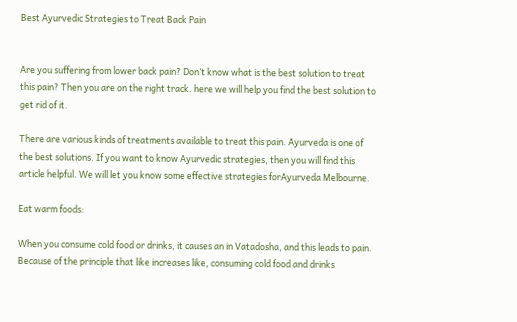Best Ayurvedic Strategies to Treat Back Pain


Are you suffering from lower back pain? Don’t know what is the best solution to treat this pain? Then you are on the right track. here we will help you find the best solution to get rid of it.

There are various kinds of treatments available to treat this pain. Ayurveda is one of the best solutions. If you want to know Ayurvedic strategies, then you will find this article helpful. We will let you know some effective strategies forAyurveda Melbourne.

Eat warm foods:

When you consume cold food or drinks, it causes an in Vatadosha, and this leads to pain.  Because of the principle that like increases like, consuming cold food and drinks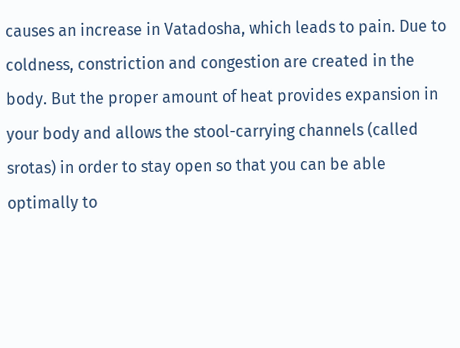causes an increase in Vatadosha, which leads to pain. Due to coldness, constriction and congestion are created in the body. But the proper amount of heat provides expansion in your body and allows the stool-carrying channels (called srotas) in order to stay open so that you can be able optimally to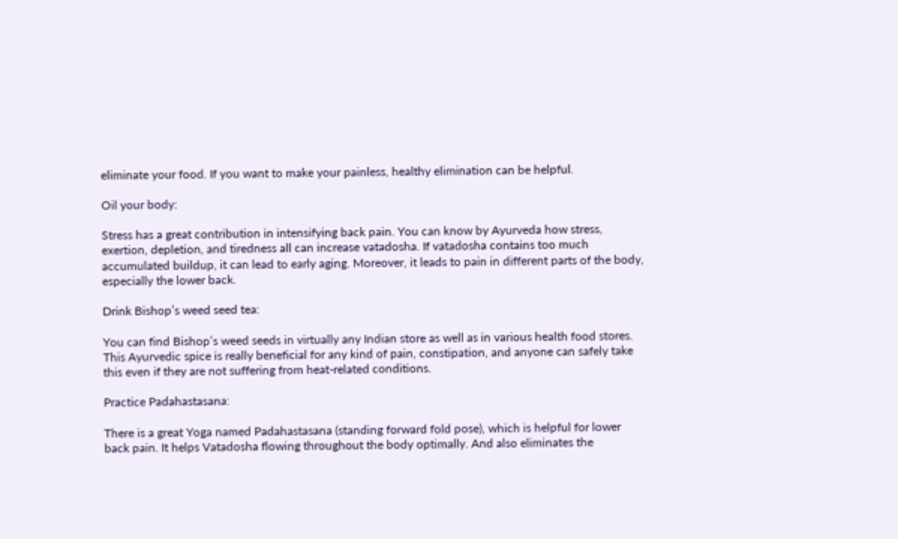eliminate your food. If you want to make your painless, healthy elimination can be helpful.

Oil your body:

Stress has a great contribution in intensifying back pain. You can know by Ayurveda how stress, exertion, depletion, and tiredness all can increase vatadosha. If vatadosha contains too much accumulated buildup, it can lead to early aging. Moreover, it leads to pain in different parts of the body, especially the lower back.

Drink Bishop’s weed seed tea:

You can find Bishop’s weed seeds in virtually any Indian store as well as in various health food stores. This Ayurvedic spice is really beneficial for any kind of pain, constipation, and anyone can safely take this even if they are not suffering from heat-related conditions.

Practice Padahastasana:

There is a great Yoga named Padahastasana (standing forward fold pose), which is helpful for lower back pain. It helps Vatadosha flowing throughout the body optimally. And also eliminates the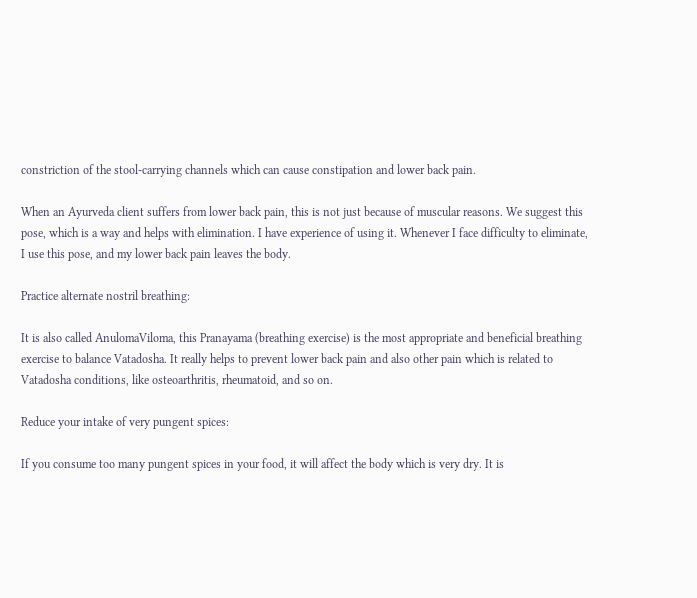constriction of the stool-carrying channels which can cause constipation and lower back pain.

When an Ayurveda client suffers from lower back pain, this is not just because of muscular reasons. We suggest this pose, which is a way and helps with elimination. I have experience of using it. Whenever I face difficulty to eliminate, I use this pose, and my lower back pain leaves the body.

Practice alternate nostril breathing:

It is also called AnulomaViloma, this Pranayama (breathing exercise) is the most appropriate and beneficial breathing exercise to balance Vatadosha. It really helps to prevent lower back pain and also other pain which is related to Vatadosha conditions, like osteoarthritis, rheumatoid, and so on.

Reduce your intake of very pungent spices:

If you consume too many pungent spices in your food, it will affect the body which is very dry. It is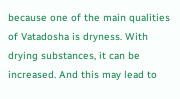because one of the main qualities of Vatadosha is dryness. With drying substances, it can be increased. And this may lead to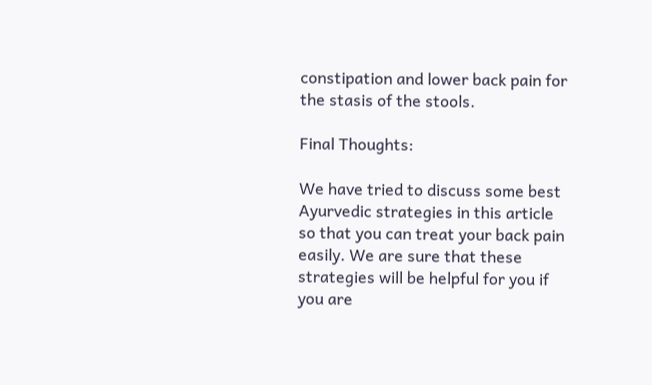constipation and lower back pain for the stasis of the stools.

Final Thoughts:

We have tried to discuss some best Ayurvedic strategies in this article so that you can treat your back pain easily. We are sure that these strategies will be helpful for you if you are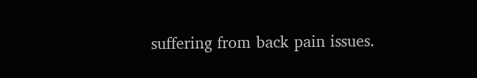suffering from back pain issues.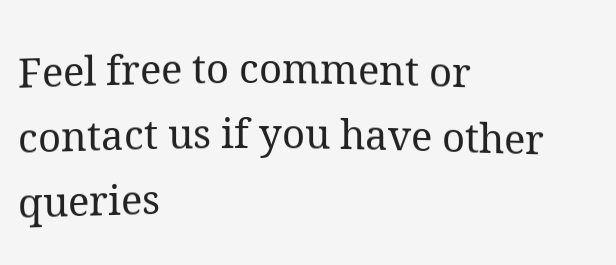Feel free to comment or contact us if you have other queries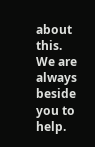about this. We are always beside you to help.